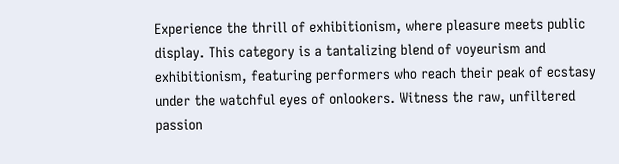Experience the thrill of exhibitionism, where pleasure meets public display. This category is a tantalizing blend of voyeurism and exhibitionism, featuring performers who reach their peak of ecstasy under the watchful eyes of onlookers. Witness the raw, unfiltered passion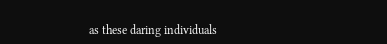as these daring individuals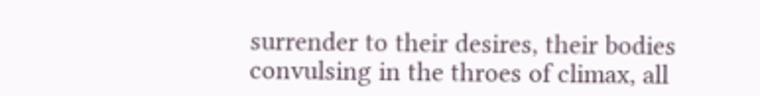surrender to their desires, their bodies convulsing in the throes of climax, all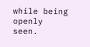while being openly seen.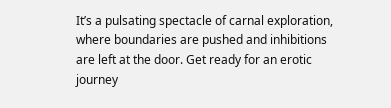It’s a pulsating spectacle of carnal exploration, where boundaries are pushed and inhibitions are left at the door. Get ready for an erotic journey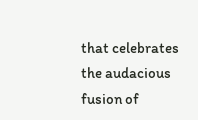that celebrates the audacious fusion of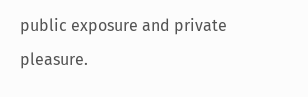public exposure and private pleasure.